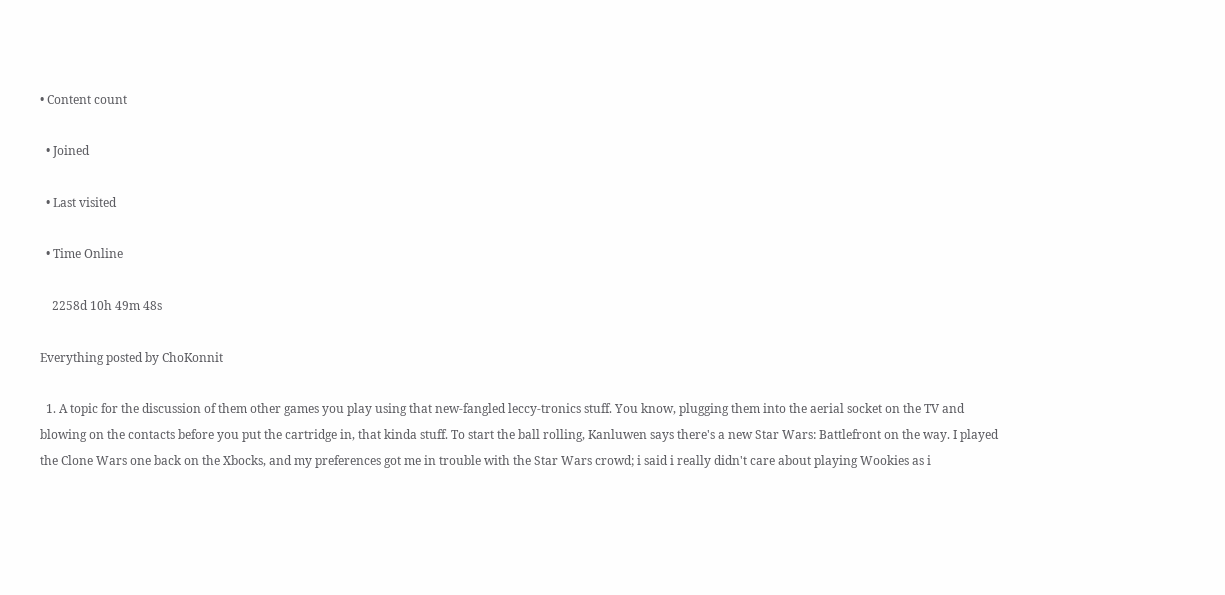• Content count

  • Joined

  • Last visited

  • Time Online

    2258d 10h 49m 48s

Everything posted by ChoKonnit

  1. A topic for the discussion of them other games you play using that new-fangled leccy-tronics stuff. You know, plugging them into the aerial socket on the TV and blowing on the contacts before you put the cartridge in, that kinda stuff. To start the ball rolling, Kanluwen says there's a new Star Wars: Battlefront on the way. I played the Clone Wars one back on the Xbocks, and my preferences got me in trouble with the Star Wars crowd; i said i really didn't care about playing Wookies as i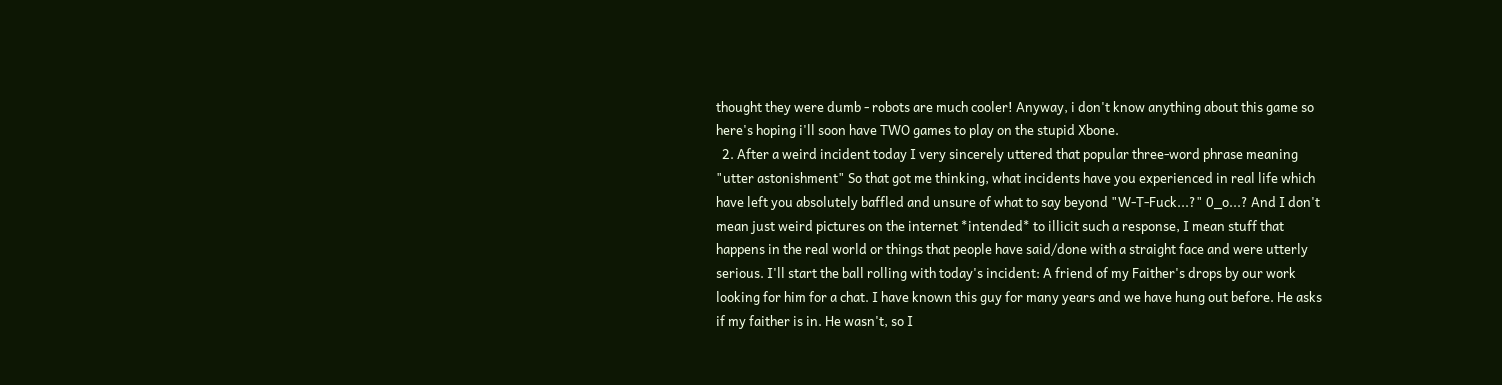thought they were dumb - robots are much cooler! Anyway, i don't know anything about this game so here's hoping i'll soon have TWO games to play on the stupid Xbone.
  2. After a weird incident today I very sincerely uttered that popular three-word phrase meaning "utter astonishment" So that got me thinking, what incidents have you experienced in real life which have left you absolutely baffled and unsure of what to say beyond "W-T-Fuck...?" 0_o...? And I don't mean just weird pictures on the internet *intended* to illicit such a response, I mean stuff that happens in the real world or things that people have said/done with a straight face and were utterly serious. I'll start the ball rolling with today's incident: A friend of my Faither's drops by our work looking for him for a chat. I have known this guy for many years and we have hung out before. He asks if my faither is in. He wasn't, so I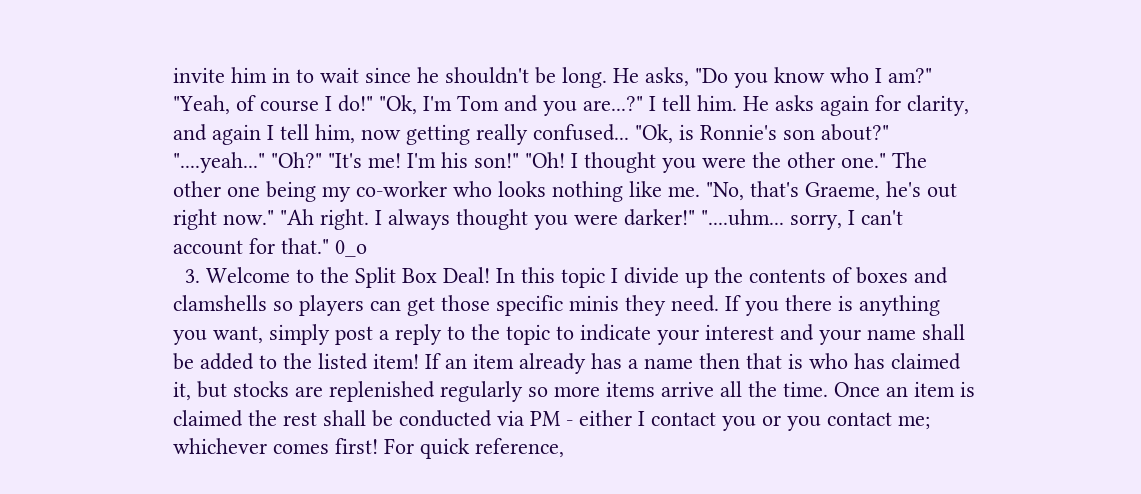invite him in to wait since he shouldn't be long. He asks, "Do you know who I am?" "Yeah, of course I do!" "Ok, I'm Tom and you are...?" I tell him. He asks again for clarity, and again I tell him, now getting really confused... "Ok, is Ronnie's son about?" "....yeah..." "Oh?" "It's me! I'm his son!" "Oh! I thought you were the other one." The other one being my co-worker who looks nothing like me. "No, that's Graeme, he's out right now." "Ah right. I always thought you were darker!" "....uhm... sorry, I can't account for that." 0_o
  3. Welcome to the Split Box Deal! In this topic I divide up the contents of boxes and clamshells so players can get those specific minis they need. If you there is anything you want, simply post a reply to the topic to indicate your interest and your name shall be added to the listed item! If an item already has a name then that is who has claimed it, but stocks are replenished regularly so more items arrive all the time. Once an item is claimed the rest shall be conducted via PM - either I contact you or you contact me; whichever comes first! For quick reference,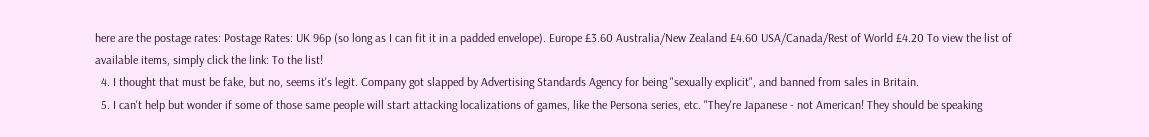here are the postage rates: Postage Rates: UK 96p (so long as I can fit it in a padded envelope). Europe £3.60 Australia/New Zealand £4.60 USA/Canada/Rest of World £4.20 To view the list of available items, simply click the link: To the list!
  4. I thought that must be fake, but no, seems it's legit. Company got slapped by Advertising Standards Agency for being "sexually explicit", and banned from sales in Britain.
  5. I can't help but wonder if some of those same people will start attacking localizations of games, like the Persona series, etc. "They're Japanese - not American! They should be speaking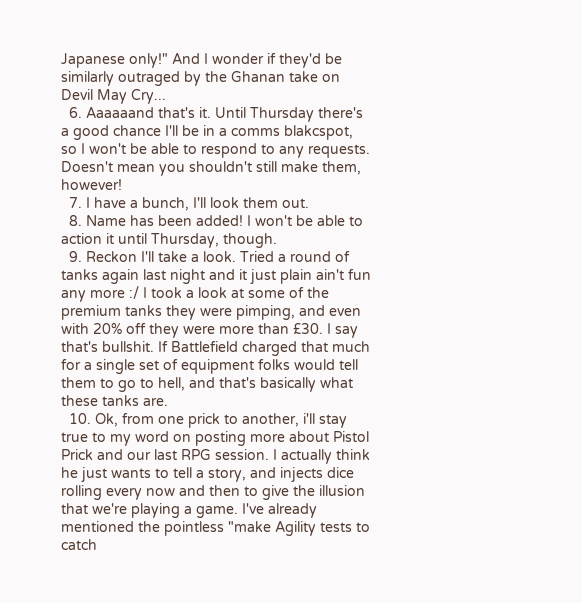Japanese only!" And I wonder if they'd be similarly outraged by the Ghanan take on Devil May Cry...
  6. Aaaaaand that's it. Until Thursday there's a good chance I'll be in a comms blakcspot, so I won't be able to respond to any requests. Doesn't mean you shouldn't still make them, however!
  7. I have a bunch, I'll look them out.
  8. Name has been added! I won't be able to action it until Thursday, though.
  9. Reckon I'll take a look. Tried a round of tanks again last night and it just plain ain't fun any more :/ I took a look at some of the premium tanks they were pimping, and even with 20% off they were more than £30. I say that's bullshit. If Battlefield charged that much for a single set of equipment folks would tell them to go to hell, and that's basically what these tanks are.
  10. Ok, from one prick to another, i'll stay true to my word on posting more about Pistol Prick and our last RPG session. I actually think he just wants to tell a story, and injects dice rolling every now and then to give the illusion that we're playing a game. I've already mentioned the pointless "make Agility tests to catch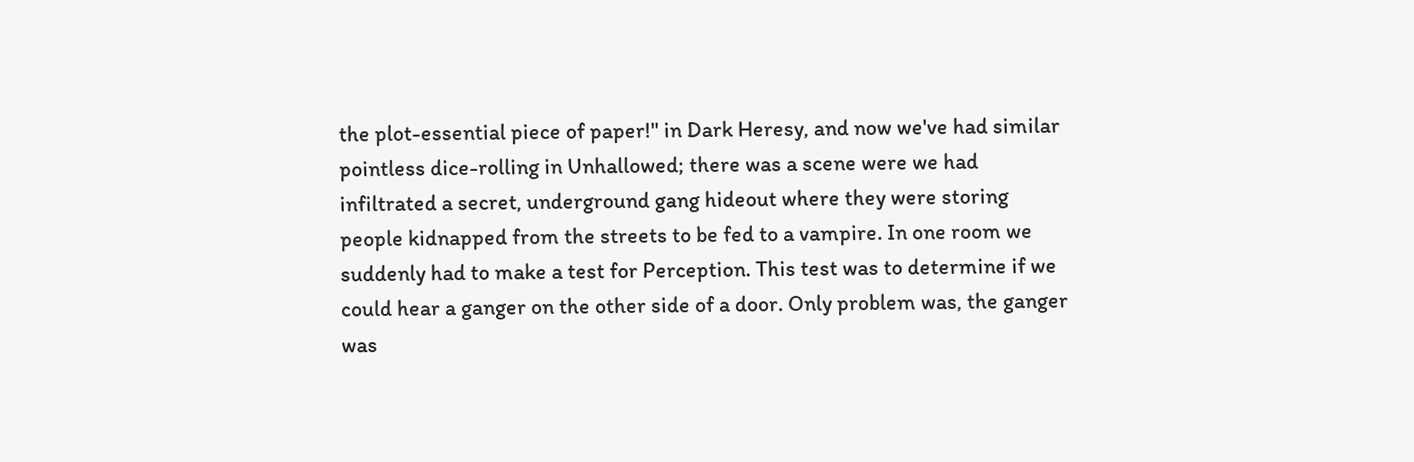the plot-essential piece of paper!" in Dark Heresy, and now we've had similar pointless dice-rolling in Unhallowed; there was a scene were we had infiltrated a secret, underground gang hideout where they were storing people kidnapped from the streets to be fed to a vampire. In one room we suddenly had to make a test for Perception. This test was to determine if we could hear a ganger on the other side of a door. Only problem was, the ganger was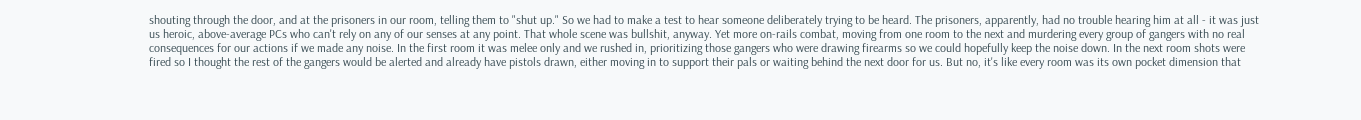shouting through the door, and at the prisoners in our room, telling them to "shut up." So we had to make a test to hear someone deliberately trying to be heard. The prisoners, apparently, had no trouble hearing him at all - it was just us heroic, above-average PCs who can't rely on any of our senses at any point. That whole scene was bullshit, anyway. Yet more on-rails combat, moving from one room to the next and murdering every group of gangers with no real consequences for our actions if we made any noise. In the first room it was melee only and we rushed in, prioritizing those gangers who were drawing firearms so we could hopefully keep the noise down. In the next room shots were fired so I thought the rest of the gangers would be alerted and already have pistols drawn, either moving in to support their pals or waiting behind the next door for us. But no, it's like every room was its own pocket dimension that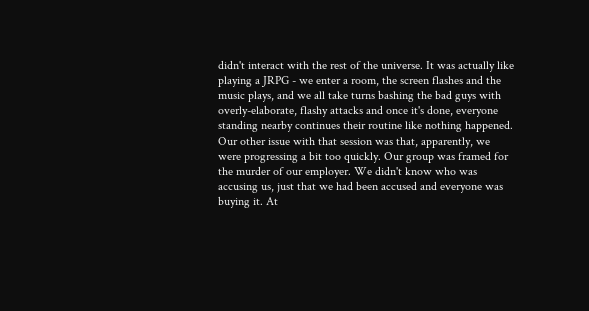didn't interact with the rest of the universe. It was actually like playing a JRPG - we enter a room, the screen flashes and the music plays, and we all take turns bashing the bad guys with overly-elaborate, flashy attacks and once it's done, everyone standing nearby continues their routine like nothing happened. Our other issue with that session was that, apparently, we were progressing a bit too quickly. Our group was framed for the murder of our employer. We didn't know who was accusing us, just that we had been accused and everyone was buying it. At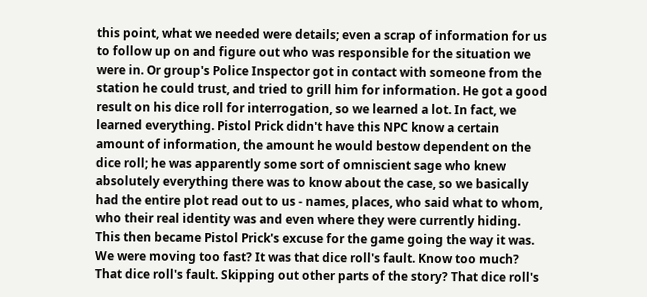this point, what we needed were details; even a scrap of information for us to follow up on and figure out who was responsible for the situation we were in. Or group's Police Inspector got in contact with someone from the station he could trust, and tried to grill him for information. He got a good result on his dice roll for interrogation, so we learned a lot. In fact, we learned everything. Pistol Prick didn't have this NPC know a certain amount of information, the amount he would bestow dependent on the dice roll; he was apparently some sort of omniscient sage who knew absolutely everything there was to know about the case, so we basically had the entire plot read out to us - names, places, who said what to whom, who their real identity was and even where they were currently hiding. This then became Pistol Prick's excuse for the game going the way it was. We were moving too fast? It was that dice roll's fault. Know too much? That dice roll's fault. Skipping out other parts of the story? That dice roll's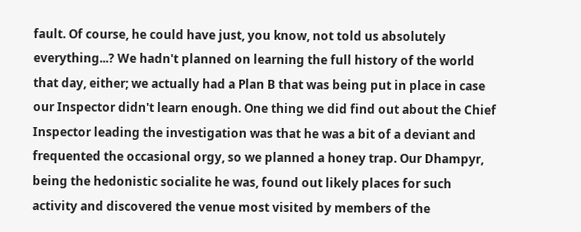fault. Of course, he could have just, you know, not told us absolutely everything...? We hadn't planned on learning the full history of the world that day, either; we actually had a Plan B that was being put in place in case our Inspector didn't learn enough. One thing we did find out about the Chief Inspector leading the investigation was that he was a bit of a deviant and frequented the occasional orgy, so we planned a honey trap. Our Dhampyr, being the hedonistic socialite he was, found out likely places for such activity and discovered the venue most visited by members of the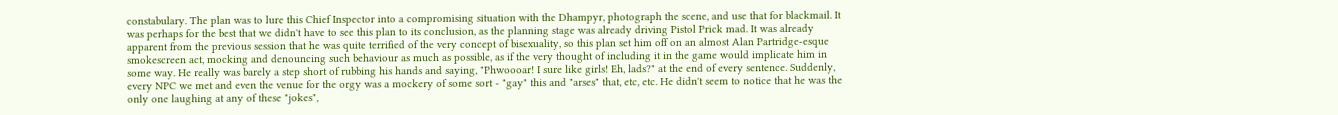constabulary. The plan was to lure this Chief Inspector into a compromising situation with the Dhampyr, photograph the scene, and use that for blackmail. It was perhaps for the best that we didn't have to see this plan to its conclusion, as the planning stage was already driving Pistol Prick mad. It was already apparent from the previous session that he was quite terrified of the very concept of bisexuality, so this plan set him off on an almost Alan Partridge-esque smokescreen act, mocking and denouncing such behaviour as much as possible, as if the very thought of including it in the game would implicate him in some way. He really was barely a step short of rubbing his hands and saying, "Phwoooar! I sure like girls! Eh, lads?" at the end of every sentence. Suddenly, every NPC we met and even the venue for the orgy was a mockery of some sort - "gay" this and "arses" that, etc, etc. He didn't seem to notice that he was the only one laughing at any of these "jokes",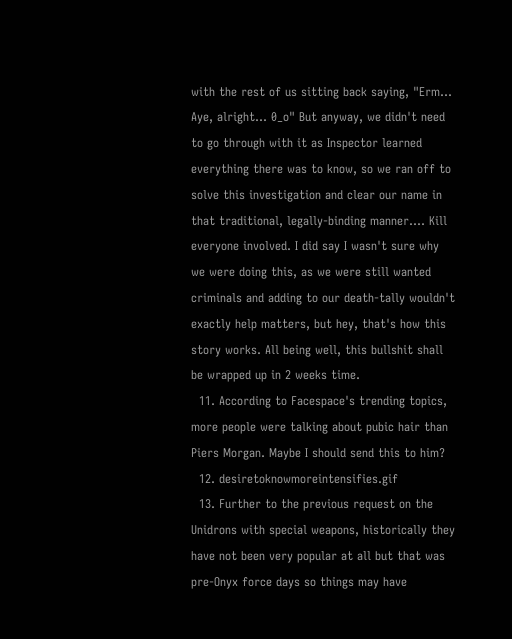with the rest of us sitting back saying, "Erm... Aye, alright... 0_o" But anyway, we didn't need to go through with it as Inspector learned everything there was to know, so we ran off to solve this investigation and clear our name in that traditional, legally-binding manner.... Kill everyone involved. I did say I wasn't sure why we were doing this, as we were still wanted criminals and adding to our death-tally wouldn't exactly help matters, but hey, that's how this story works. All being well, this bullshit shall be wrapped up in 2 weeks time.
  11. According to Facespace's trending topics, more people were talking about pubic hair than Piers Morgan. Maybe I should send this to him?
  12. desiretoknowmoreintensifies.gif
  13. Further to the previous request on the Unidrons with special weapons, historically they have not been very popular at all but that was pre-Onyx force days so things may have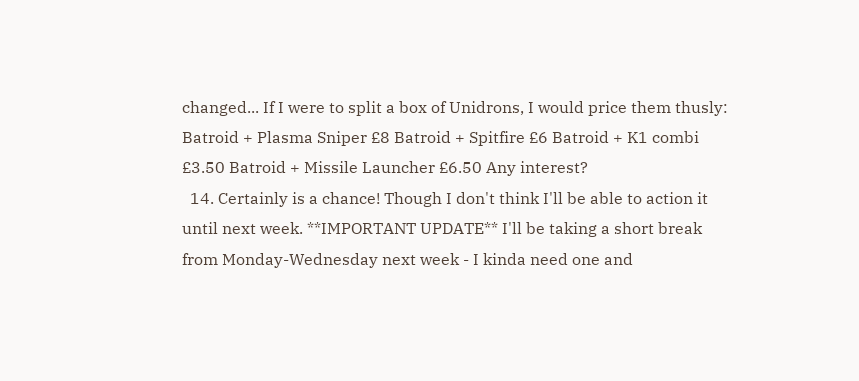changed... If I were to split a box of Unidrons, I would price them thusly: Batroid + Plasma Sniper £8 Batroid + Spitfire £6 Batroid + K1 combi £3.50 Batroid + Missile Launcher £6.50 Any interest?
  14. Certainly is a chance! Though I don't think I'll be able to action it until next week. **IMPORTANT UPDATE** I'll be taking a short break from Monday-Wednesday next week - I kinda need one and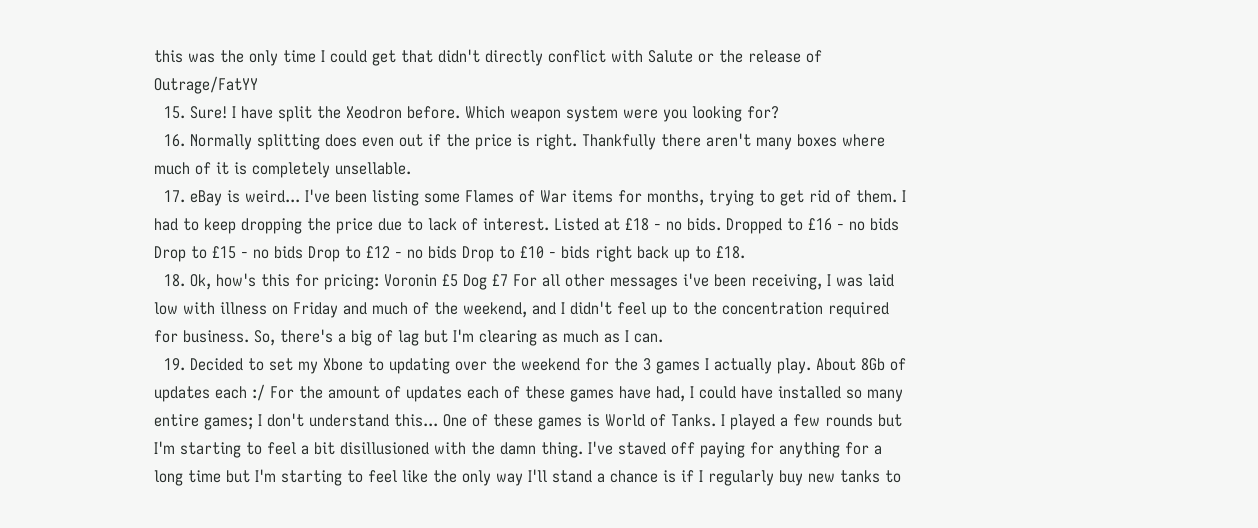this was the only time I could get that didn't directly conflict with Salute or the release of Outrage/FatYY
  15. Sure! I have split the Xeodron before. Which weapon system were you looking for?
  16. Normally splitting does even out if the price is right. Thankfully there aren't many boxes where much of it is completely unsellable.
  17. eBay is weird... I've been listing some Flames of War items for months, trying to get rid of them. I had to keep dropping the price due to lack of interest. Listed at £18 - no bids. Dropped to £16 - no bids Drop to £15 - no bids Drop to £12 - no bids Drop to £10 - bids right back up to £18.
  18. Ok, how's this for pricing: Voronin £5 Dog £7 For all other messages i've been receiving, I was laid low with illness on Friday and much of the weekend, and I didn't feel up to the concentration required for business. So, there's a big of lag but I'm clearing as much as I can.
  19. Decided to set my Xbone to updating over the weekend for the 3 games I actually play. About 8Gb of updates each :/ For the amount of updates each of these games have had, I could have installed so many entire games; I don't understand this... One of these games is World of Tanks. I played a few rounds but I'm starting to feel a bit disillusioned with the damn thing. I've staved off paying for anything for a long time but I'm starting to feel like the only way I'll stand a chance is if I regularly buy new tanks to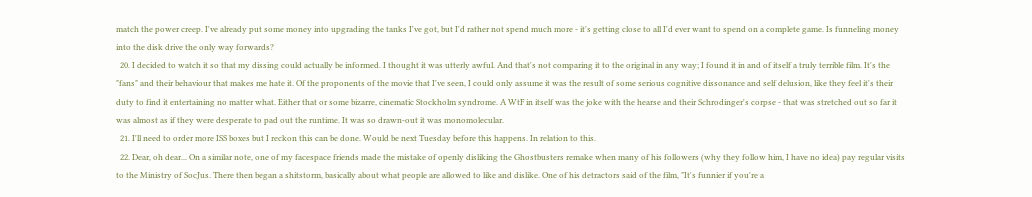match the power creep. I've already put some money into upgrading the tanks I've got, but I'd rather not spend much more - it's getting close to all I'd ever want to spend on a complete game. Is funneling money into the disk drive the only way forwards?
  20. I decided to watch it so that my dissing could actually be informed. I thought it was utterly awful. And that's not comparing it to the original in any way; I found it in and of itself a truly terrible film. It's the "fans" and their behaviour that makes me hate it. Of the proponents of the movie that I've seen, I could only assume it was the result of some serious cognitive dissonance and self delusion, like they feel it's their duty to find it entertaining no matter what. Either that or some bizarre, cinematic Stockholm syndrome. A WtF in itself was the joke with the hearse and their Schrodinger's corpse - that was stretched out so far it was almost as if they were desperate to pad out the runtime. It was so drawn-out it was monomolecular.
  21. I'll need to order more ISS boxes but I reckon this can be done. Would be next Tuesday before this happens. In relation to this.
  22. Dear, oh dear... On a similar note, one of my facespace friends made the mistake of openly disliking the Ghostbusters remake when many of his followers (why they follow him, I have no idea) pay regular visits to the Ministry of SocJus. There then began a shitstorm, basically about what people are allowed to like and dislike. One of his detractors said of the film, "It's funnier if you're a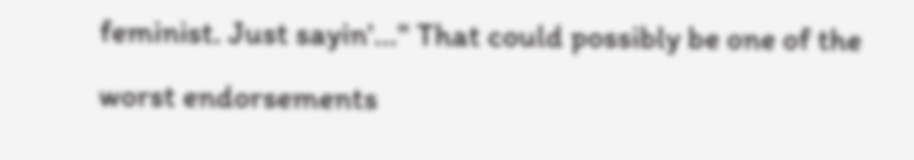feminist. Just sayin'..." That could possibly be one of the worst endorsements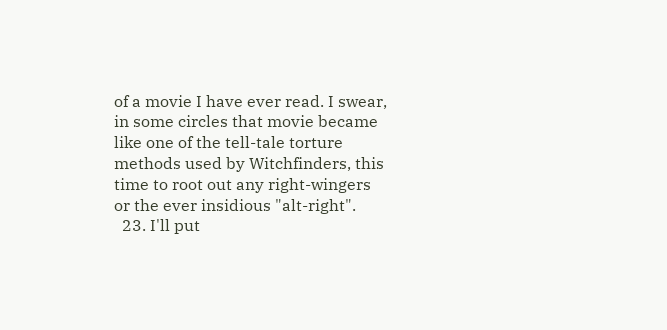of a movie I have ever read. I swear, in some circles that movie became like one of the tell-tale torture methods used by Witchfinders, this time to root out any right-wingers or the ever insidious "alt-right".
  23. I'll put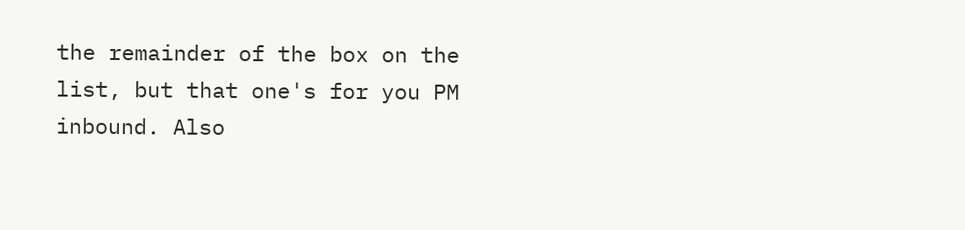the remainder of the box on the list, but that one's for you PM inbound. Also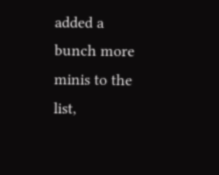added a bunch more minis to the list,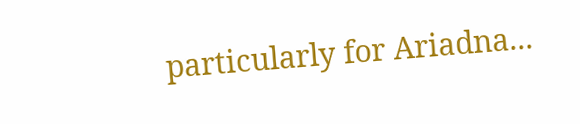particularly for Ariadna...